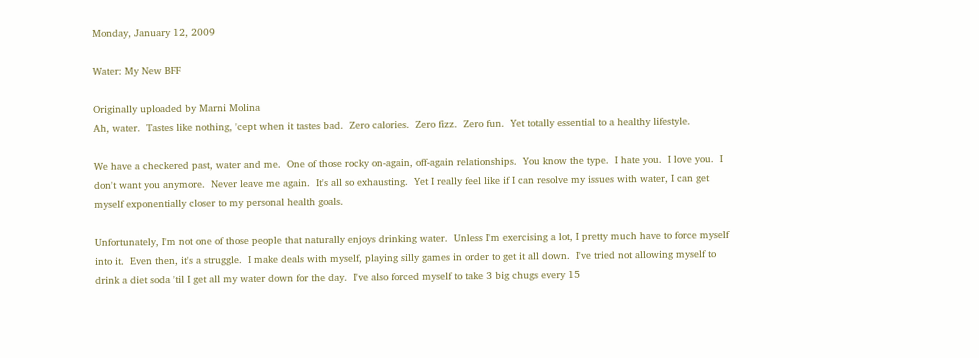Monday, January 12, 2009

Water: My New BFF

Originally uploaded by Marni Molina
Ah, water.  Tastes like nothing, 'cept when it tastes bad.  Zero calories.  Zero fizz.  Zero fun.  Yet totally essential to a healthy lifestyle.

We have a checkered past, water and me.  One of those rocky on-again, off-again relationships.  You know the type.  I hate you.  I love you.  I don't want you anymore.  Never leave me again.  It's all so exhausting.  Yet I really feel like if I can resolve my issues with water, I can get myself exponentially closer to my personal health goals.

Unfortunately, I'm not one of those people that naturally enjoys drinking water.  Unless I'm exercising a lot, I pretty much have to force myself into it.  Even then, it's a struggle.  I make deals with myself, playing silly games in order to get it all down.  I've tried not allowing myself to drink a diet soda 'til I get all my water down for the day.  I've also forced myself to take 3 big chugs every 15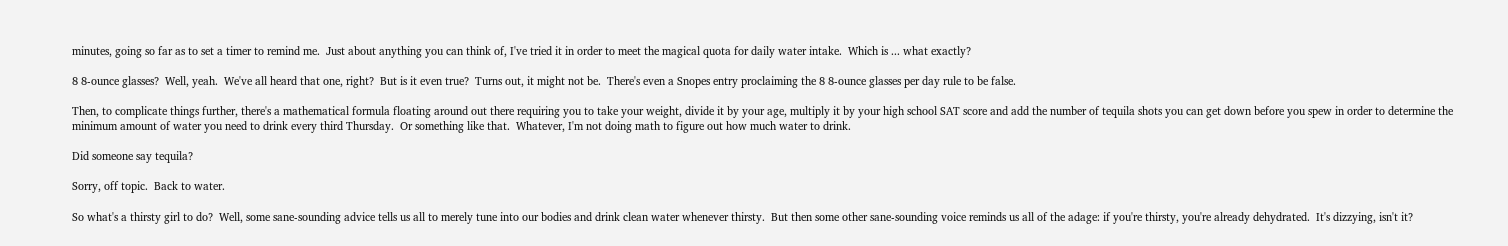minutes, going so far as to set a timer to remind me.  Just about anything you can think of, I've tried it in order to meet the magical quota for daily water intake.  Which is ... what exactly?

8 8-ounce glasses?  Well, yeah.  We've all heard that one, right?  But is it even true?  Turns out, it might not be.  There's even a Snopes entry proclaiming the 8 8-ounce glasses per day rule to be false.

Then, to complicate things further, there's a mathematical formula floating around out there requiring you to take your weight, divide it by your age, multiply it by your high school SAT score and add the number of tequila shots you can get down before you spew in order to determine the minimum amount of water you need to drink every third Thursday.  Or something like that.  Whatever, I'm not doing math to figure out how much water to drink.

Did someone say tequila?

Sorry, off topic.  Back to water.

So what's a thirsty girl to do?  Well, some sane-sounding advice tells us all to merely tune into our bodies and drink clean water whenever thirsty.  But then some other sane-sounding voice reminds us all of the adage: if you're thirsty, you're already dehydrated.  It's dizzying, isn't it?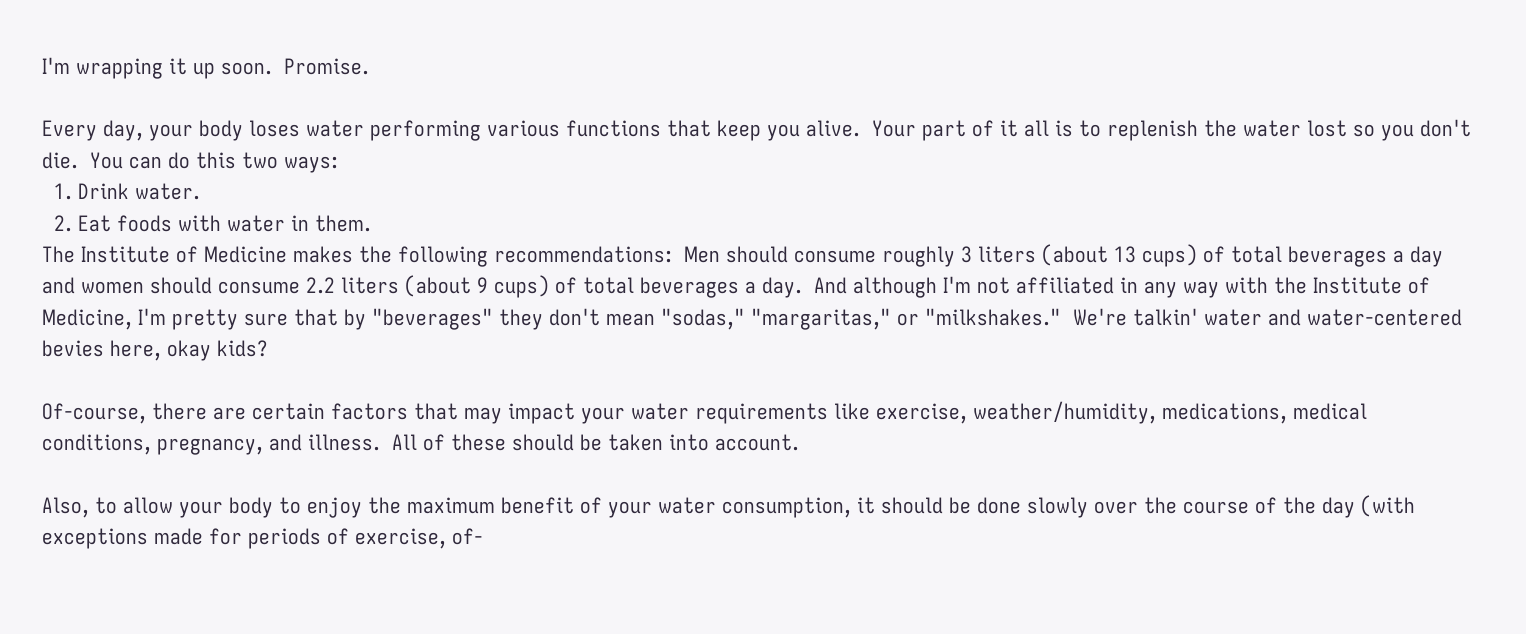I'm wrapping it up soon.  Promise.

Every day, your body loses water performing various functions that keep you alive.  Your part of it all is to replenish the water lost so you don't die.  You can do this two ways:
  1. Drink water.
  2. Eat foods with water in them.
The Institute of Medicine makes the following recommendations:  Men should consume roughly 3 liters (about 13 cups) of total beverages a day and women should consume 2.2 liters (about 9 cups) of total beverages a day.  And although I'm not affiliated in any way with the Institute of Medicine, I'm pretty sure that by "beverages" they don't mean "sodas," "margaritas," or "milkshakes."  We're talkin' water and water-centered bevies here, okay kids?

Of-course, there are certain factors that may impact your water requirements like exercise, weather/humidity, medications, medical conditions, pregnancy, and illness.  All of these should be taken into account.

Also, to allow your body to enjoy the maximum benefit of your water consumption, it should be done slowly over the course of the day (with exceptions made for periods of exercise, of-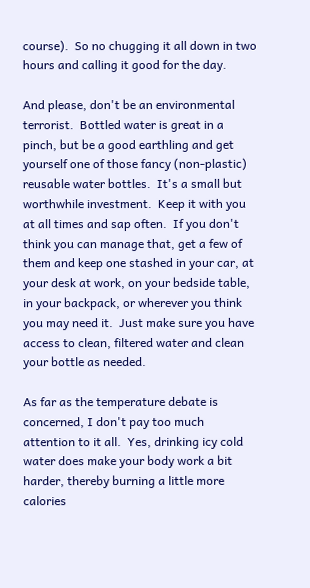course).  So no chugging it all down in two hours and calling it good for the day.

And please, don't be an environmental terrorist.  Bottled water is great in a pinch, but be a good earthling and get yourself one of those fancy (non-plastic) reusable water bottles.  It's a small but worthwhile investment.  Keep it with you at all times and sap often.  If you don't think you can manage that, get a few of them and keep one stashed in your car, at your desk at work, on your bedside table, in your backpack, or wherever you think you may need it.  Just make sure you have access to clean, filtered water and clean your bottle as needed.

As far as the temperature debate is concerned, I don't pay too much attention to it all.  Yes, drinking icy cold water does make your body work a bit harder, thereby burning a little more calories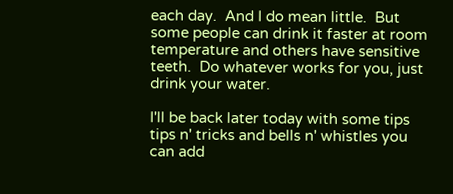each day.  And I do mean little.  But some people can drink it faster at room temperature and others have sensitive teeth.  Do whatever works for you, just drink your water.

I'll be back later today with some tips tips n' tricks and bells n' whistles you can add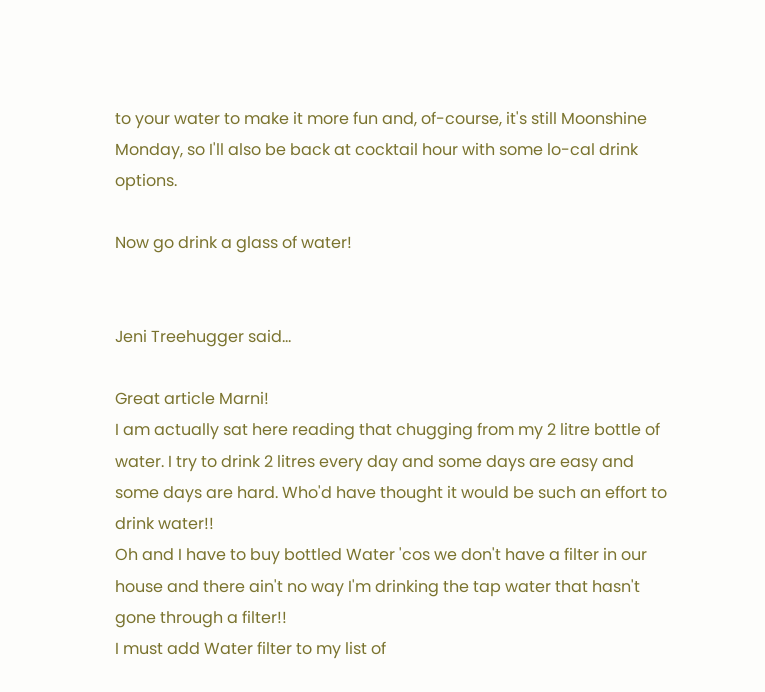to your water to make it more fun and, of-course, it's still Moonshine Monday, so I'll also be back at cocktail hour with some lo-cal drink options.

Now go drink a glass of water!


Jeni Treehugger said...

Great article Marni!
I am actually sat here reading that chugging from my 2 litre bottle of water. I try to drink 2 litres every day and some days are easy and some days are hard. Who'd have thought it would be such an effort to drink water!!
Oh and I have to buy bottled Water 'cos we don't have a filter in our house and there ain't no way I'm drinking the tap water that hasn't gone through a filter!!
I must add Water filter to my list of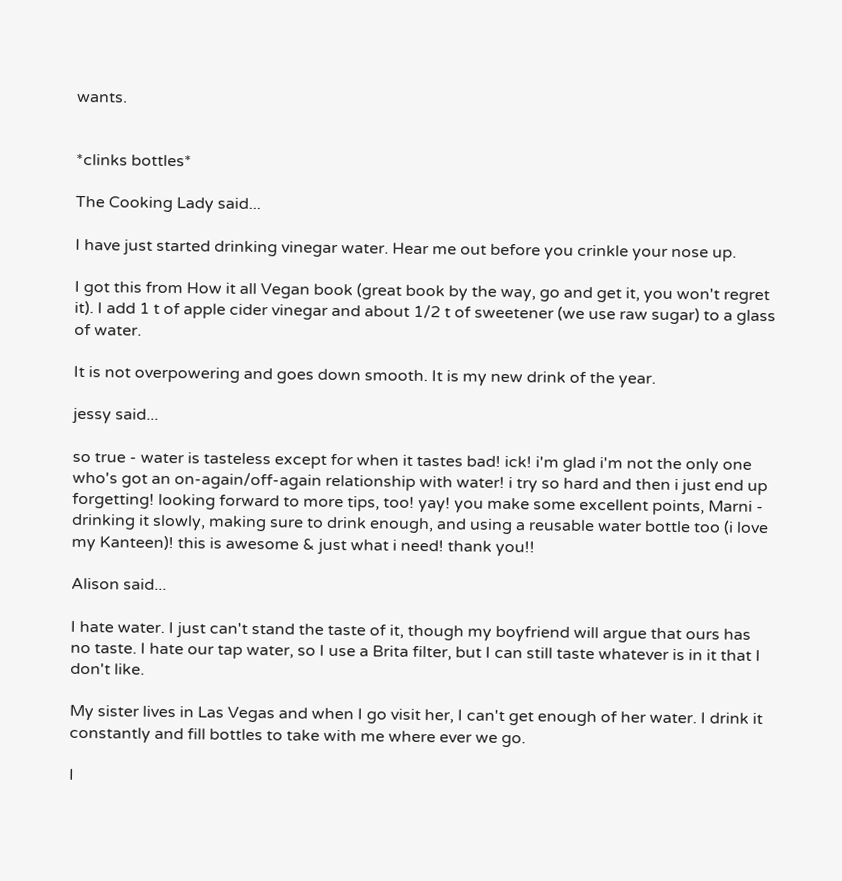wants.


*clinks bottles*

The Cooking Lady said...

I have just started drinking vinegar water. Hear me out before you crinkle your nose up.

I got this from How it all Vegan book (great book by the way, go and get it, you won't regret it). I add 1 t of apple cider vinegar and about 1/2 t of sweetener (we use raw sugar) to a glass of water.

It is not overpowering and goes down smooth. It is my new drink of the year.

jessy said...

so true - water is tasteless except for when it tastes bad! ick! i'm glad i'm not the only one who's got an on-again/off-again relationship with water! i try so hard and then i just end up forgetting! looking forward to more tips, too! yay! you make some excellent points, Marni - drinking it slowly, making sure to drink enough, and using a reusable water bottle too (i love my Kanteen)! this is awesome & just what i need! thank you!!

Alison said...

I hate water. I just can't stand the taste of it, though my boyfriend will argue that ours has no taste. I hate our tap water, so I use a Brita filter, but I can still taste whatever is in it that I don't like.

My sister lives in Las Vegas and when I go visit her, I can't get enough of her water. I drink it constantly and fill bottles to take with me where ever we go.

I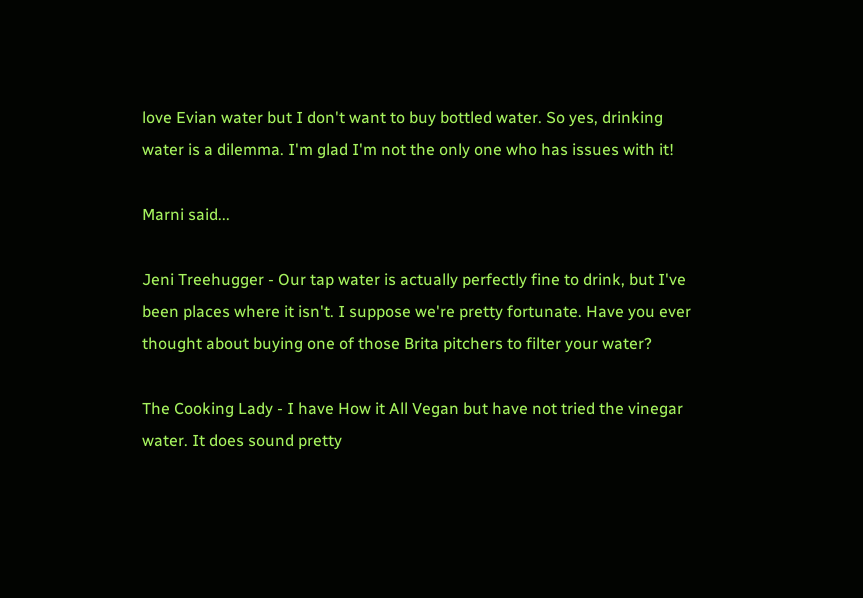love Evian water but I don't want to buy bottled water. So yes, drinking water is a dilemma. I'm glad I'm not the only one who has issues with it!

Marni said...

Jeni Treehugger - Our tap water is actually perfectly fine to drink, but I've been places where it isn't. I suppose we're pretty fortunate. Have you ever thought about buying one of those Brita pitchers to filter your water?

The Cooking Lady - I have How it All Vegan but have not tried the vinegar water. It does sound pretty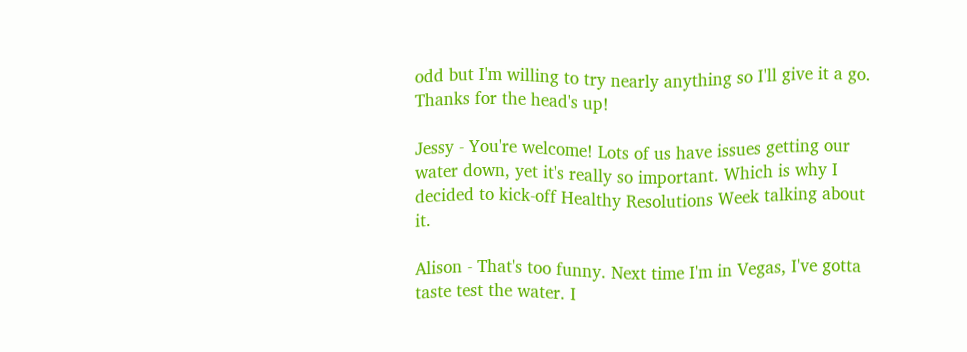odd but I'm willing to try nearly anything so I'll give it a go. Thanks for the head's up!

Jessy - You're welcome! Lots of us have issues getting our water down, yet it's really so important. Which is why I decided to kick-off Healthy Resolutions Week talking about it.

Alison - That's too funny. Next time I'm in Vegas, I've gotta taste test the water. I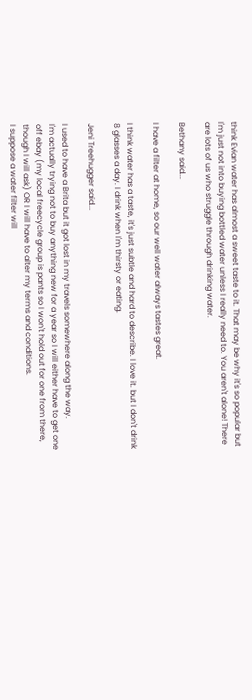think Evian water has almost a sweet taste to it. That may be why it's so popular but I'm just not into buying bottled water unless I really need to. You aren't alone! There are lots of us who struggle through drinking water.

Bethany said...

I have a filter at home, so our well water always tastes great.

I think water has a taste, it's just subtle and hard to describe. I love it. but I don't drink 8 glasses a day. I drink when I'm thirsty or eating.

Jeni Treehugger said...

I used to have a Brita but it got lost in my travels somewhere along the way.
I'm actually trying not to buy anything new for a year so I will either have to get one off ebay (my local freecycle group is pants so I won't hold out for one from there, though I will ask) OR I will have to alter my terms and conditions.
I suppose a water filter will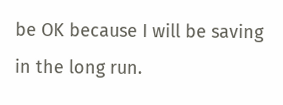be OK because I will be saving in the long run.